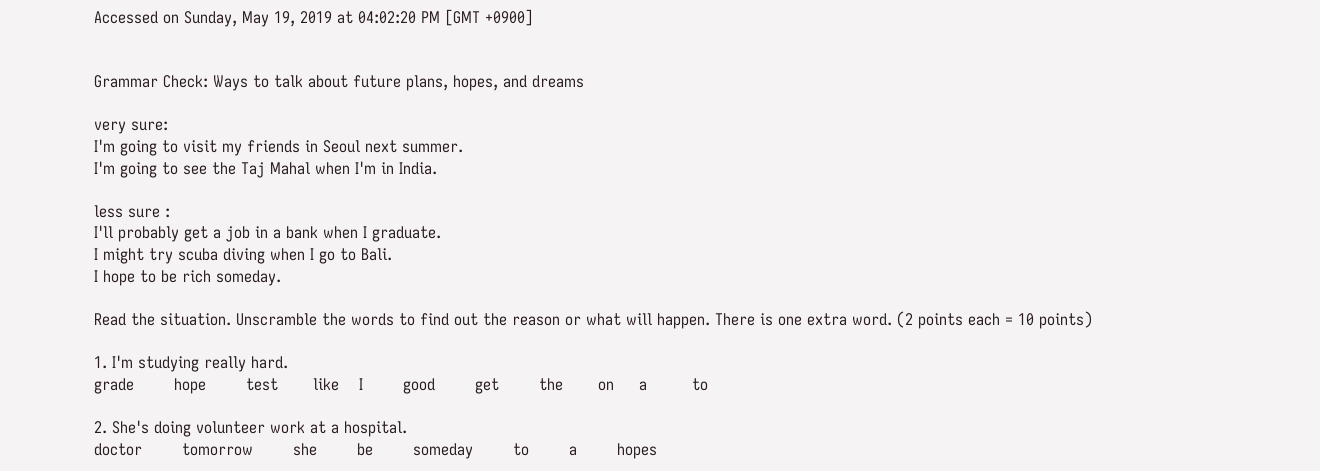Accessed on Sunday, May 19, 2019 at 04:02:20 PM [GMT +0900]


Grammar Check: Ways to talk about future plans, hopes, and dreams

very sure:
I'm going to visit my friends in Seoul next summer.
I'm going to see the Taj Mahal when I'm in India.

less sure :
I'll probably get a job in a bank when I graduate.
I might try scuba diving when I go to Bali.
I hope to be rich someday.

Read the situation. Unscramble the words to find out the reason or what will happen. There is one extra word. (2 points each = 10 points)

1. I'm studying really hard.
grade        hope        test       like    I        good        get        the       on     a         to

2. She's doing volunteer work at a hospital.
doctor        tomorrow        she        be        someday        to        a        hopes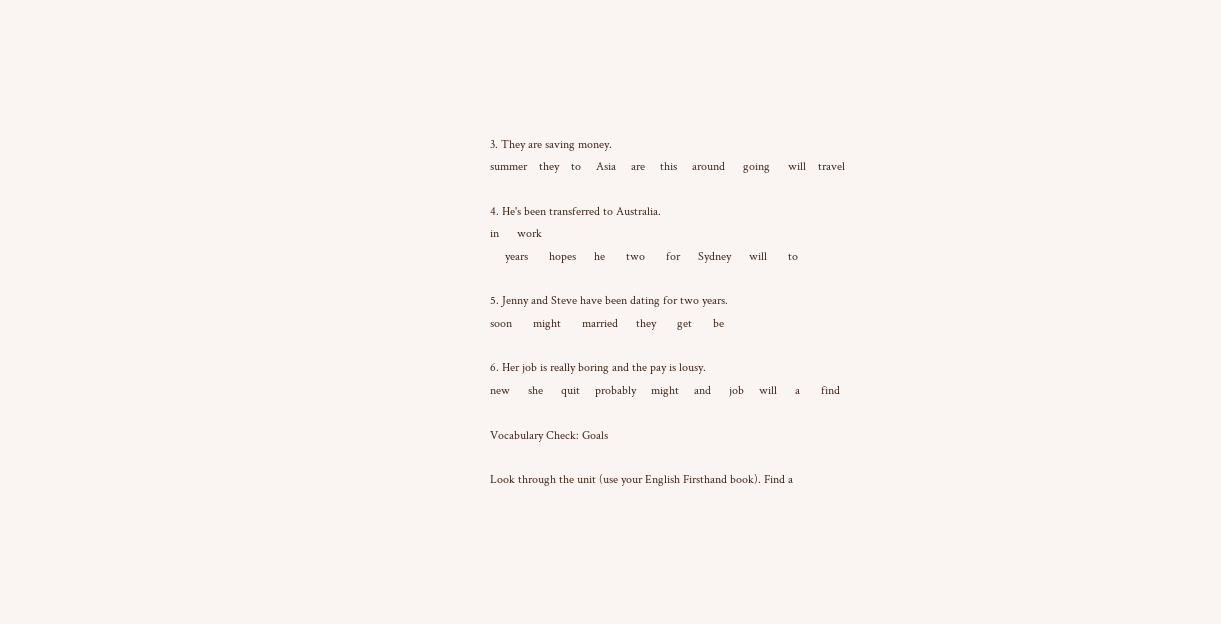3. They are saving money.
summer    they    to     Asia     are     this     around      going      will    travel

4. He's been transferred to Australia.
in      work
     years       hopes      he       two       for      Sydney      will       to

5. Jenny and Steve have been dating for two years.
soon       might       married      they       get       be

6. Her job is really boring and the pay is lousy.
new      she      quit     probably     might     and      job     will      a       find

Vocabulary Check: Goals

Look through the unit (use your English Firsthand book). Find a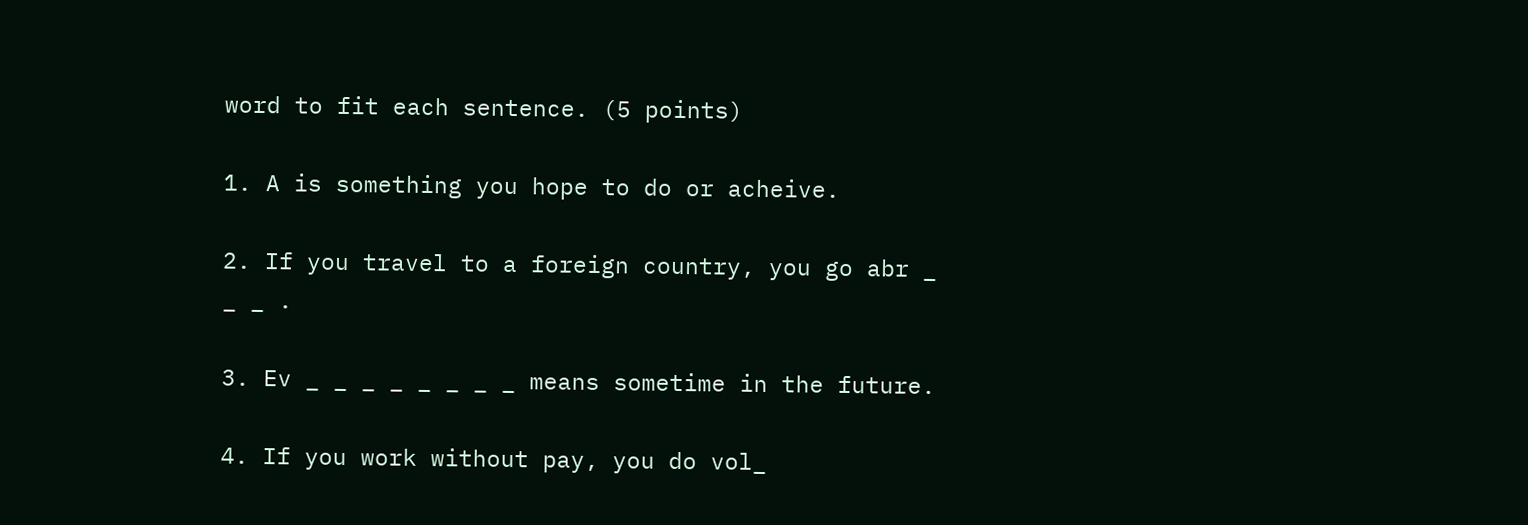word to fit each sentence. (5 points)

1. A is something you hope to do or acheive.

2. If you travel to a foreign country, you go abr _ _ _ .

3. Ev _ _ _ _ _ _ _ _ means sometime in the future.

4. If you work without pay, you do vol_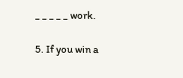_ _ _ _ _ work.

5. If you win a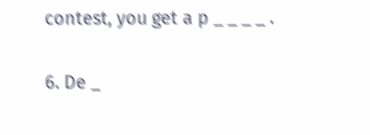contest, you get a p _ _ _ _ .

6. De _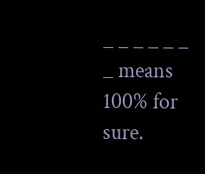_ _ _ _ _ _ _ means 100% for sure.